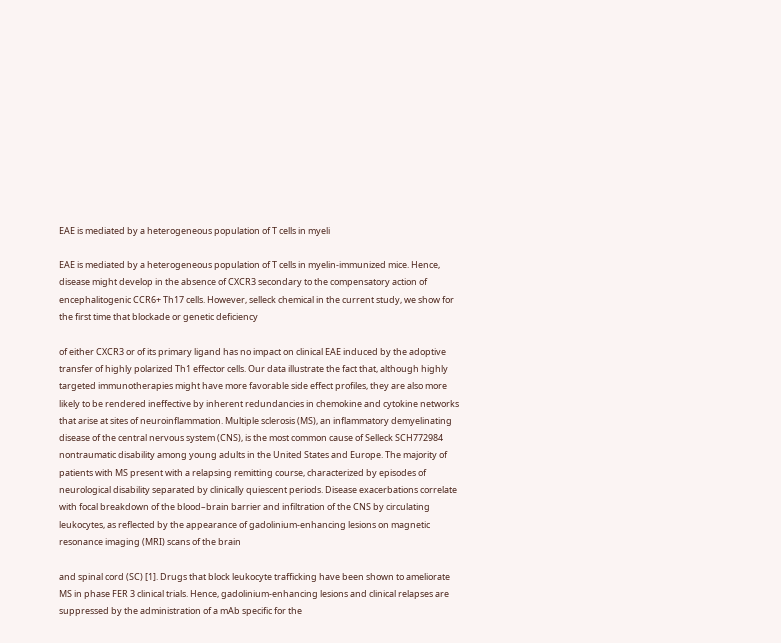EAE is mediated by a heterogeneous population of T cells in myeli

EAE is mediated by a heterogeneous population of T cells in myelin-immunized mice. Hence, disease might develop in the absence of CXCR3 secondary to the compensatory action of encephalitogenic CCR6+ Th17 cells. However, selleck chemical in the current study, we show for the first time that blockade or genetic deficiency

of either CXCR3 or of its primary ligand has no impact on clinical EAE induced by the adoptive transfer of highly polarized Th1 effector cells. Our data illustrate the fact that, although highly targeted immunotherapies might have more favorable side effect profiles, they are also more likely to be rendered ineffective by inherent redundancies in chemokine and cytokine networks that arise at sites of neuroinflammation. Multiple sclerosis (MS), an inflammatory demyelinating disease of the central nervous system (CNS), is the most common cause of Selleck SCH772984 nontraumatic disability among young adults in the United States and Europe. The majority of patients with MS present with a relapsing remitting course, characterized by episodes of neurological disability separated by clinically quiescent periods. Disease exacerbations correlate with focal breakdown of the blood–brain barrier and infiltration of the CNS by circulating leukocytes, as reflected by the appearance of gadolinium-enhancing lesions on magnetic resonance imaging (MRI) scans of the brain

and spinal cord (SC) [1]. Drugs that block leukocyte trafficking have been shown to ameliorate MS in phase FER 3 clinical trials. Hence, gadolinium-enhancing lesions and clinical relapses are suppressed by the administration of a mAb specific for the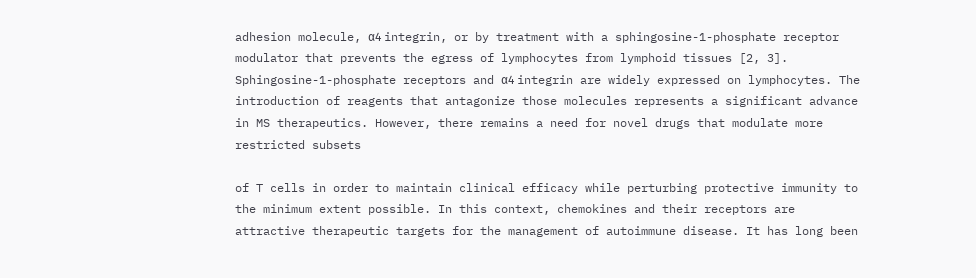adhesion molecule, α4 integrin, or by treatment with a sphingosine-1-phosphate receptor modulator that prevents the egress of lymphocytes from lymphoid tissues [2, 3]. Sphingosine-1-phosphate receptors and α4 integrin are widely expressed on lymphocytes. The introduction of reagents that antagonize those molecules represents a significant advance in MS therapeutics. However, there remains a need for novel drugs that modulate more restricted subsets

of T cells in order to maintain clinical efficacy while perturbing protective immunity to the minimum extent possible. In this context, chemokines and their receptors are attractive therapeutic targets for the management of autoimmune disease. It has long been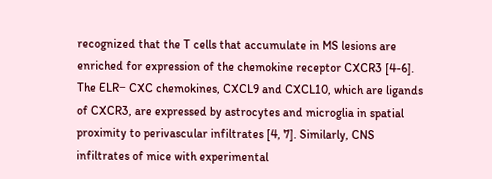recognized that the T cells that accumulate in MS lesions are enriched for expression of the chemokine receptor CXCR3 [4-6]. The ELR− CXC chemokines, CXCL9 and CXCL10, which are ligands of CXCR3, are expressed by astrocytes and microglia in spatial proximity to perivascular infiltrates [4, 7]. Similarly, CNS infiltrates of mice with experimental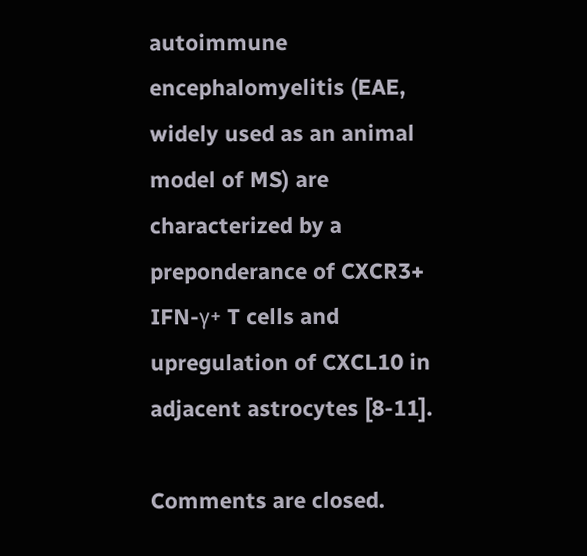autoimmune encephalomyelitis (EAE, widely used as an animal model of MS) are characterized by a preponderance of CXCR3+ IFN-γ+ T cells and upregulation of CXCL10 in adjacent astrocytes [8-11].

Comments are closed.